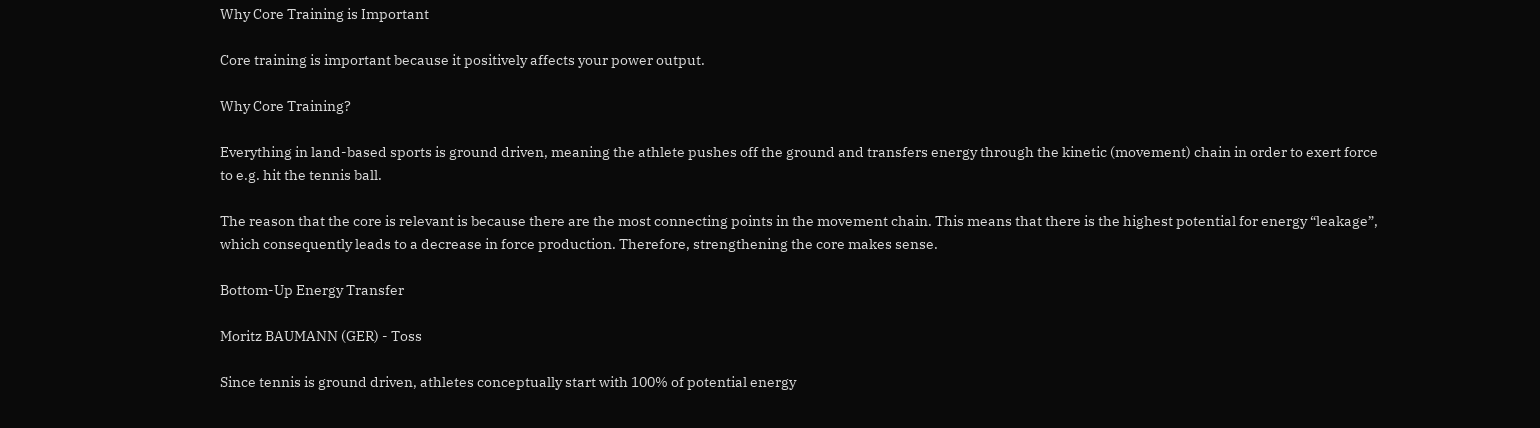Why Core Training is Important

Core training is important because it positively affects your power output.

Why Core Training?

Everything in land-based sports is ground driven, meaning the athlete pushes off the ground and transfers energy through the kinetic (movement) chain in order to exert force to e.g. hit the tennis ball.

The reason that the core is relevant is because there are the most connecting points in the movement chain. This means that there is the highest potential for energy “leakage”, which consequently leads to a decrease in force production. Therefore, strengthening the core makes sense.

Bottom-Up Energy Transfer

Moritz BAUMANN (GER) - Toss

Since tennis is ground driven, athletes conceptually start with 100% of potential energy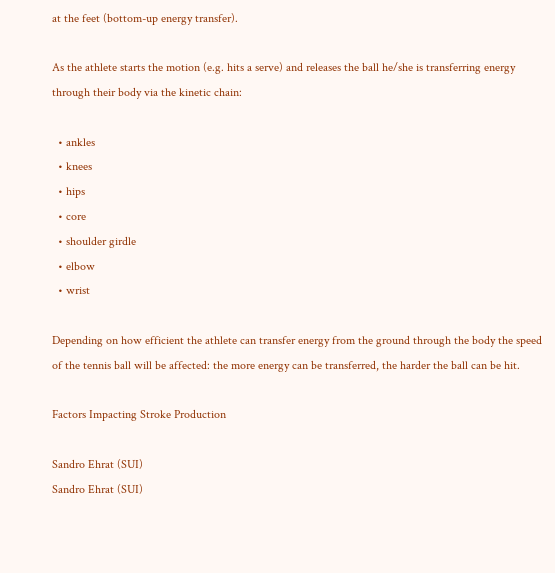at the feet (bottom-up energy transfer).

As the athlete starts the motion (e.g. hits a serve) and releases the ball he/she is transferring energy through their body via the kinetic chain:

  • ankles
  • knees
  • hips
  • core
  • shoulder girdle
  • elbow
  • wrist

Depending on how efficient the athlete can transfer energy from the ground through the body the speed of the tennis ball will be affected: the more energy can be transferred, the harder the ball can be hit.

Factors Impacting Stroke Production

Sandro Ehrat (SUI)
Sandro Ehrat (SUI)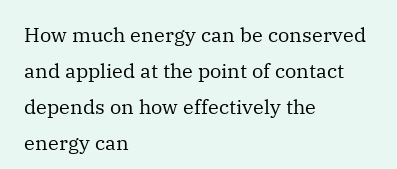How much energy can be conserved and applied at the point of contact depends on how effectively the energy can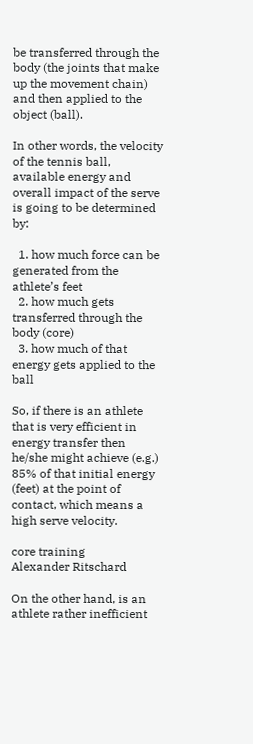be transferred through the body (the joints that make up the movement chain) and then applied to the object (ball).

In other words, the velocity of the tennis ball, available energy and overall impact of the serve is going to be determined by:

  1. how much force can be generated from the athlete’s feet
  2. how much gets transferred through the body (core)
  3. how much of that energy gets applied to the ball

So, if there is an athlete that is very efficient in energy transfer then he/she might achieve (e.g.) 85% of that initial energy (feet) at the point of contact, which means a high serve velocity.

core training
Alexander Ritschard

On the other hand, is an athlete rather inefficient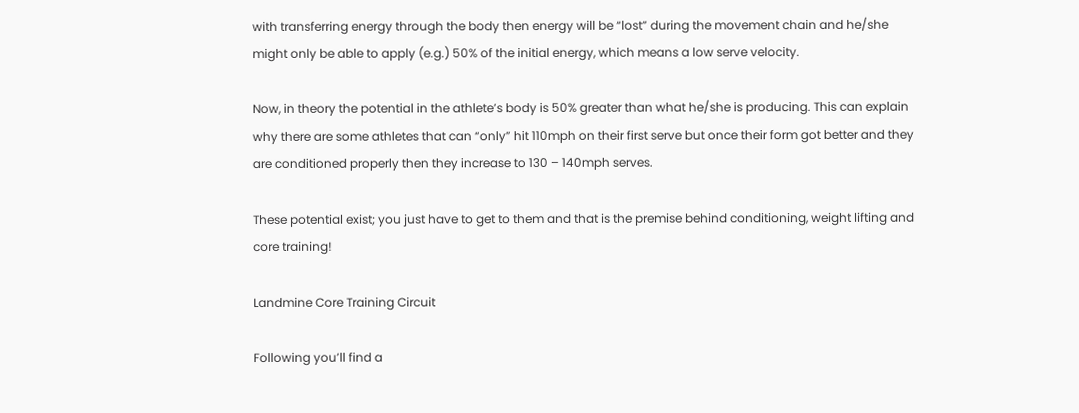with transferring energy through the body then energy will be “lost” during the movement chain and he/she might only be able to apply (e.g.) 50% of the initial energy, which means a low serve velocity.

Now, in theory the potential in the athlete’s body is 50% greater than what he/she is producing. This can explain why there are some athletes that can “only” hit 110mph on their first serve but once their form got better and they are conditioned properly then they increase to 130 – 140mph serves.

These potential exist; you just have to get to them and that is the premise behind conditioning, weight lifting and core training!

Landmine Core Training Circuit

Following you’ll find a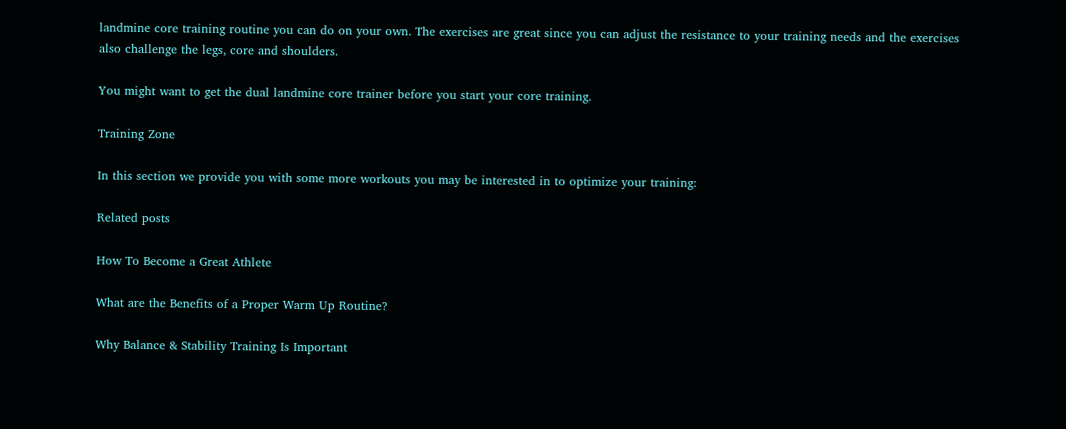landmine core training routine you can do on your own. The exercises are great since you can adjust the resistance to your training needs and the exercises also challenge the legs, core and shoulders.

You might want to get the dual landmine core trainer before you start your core training.

Training Zone

In this section we provide you with some more workouts you may be interested in to optimize your training:

Related posts

How To Become a Great Athlete

What are the Benefits of a Proper Warm Up Routine?

Why Balance & Stability Training Is Important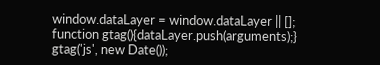window.dataLayer = window.dataLayer || []; function gtag(){dataLayer.push(arguments);} gtag('js', new Date());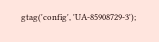gtag('config', 'UA-85908729-3');